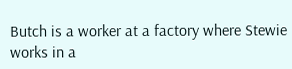Butch is a worker at a factory where Stewie works in a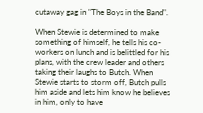cutaway gag in "The Boys in the Band".

When Stewie is determined to make something of himself, he tells his co-workers on lunch and is belittled for his plans, with the crew leader and others taking their laughs to Butch. When Stewie starts to storm off, Butch pulls him aside and lets him know he believes in him, only to have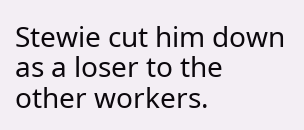Stewie cut him down as a loser to the other workers.